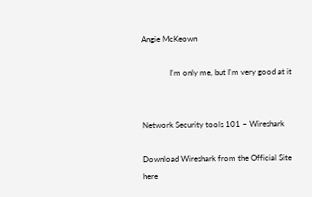Angie McKeown

              I'm only me, but I'm very good at it


Network Security tools 101 – Wireshark

Download Wireshark from the Official Site here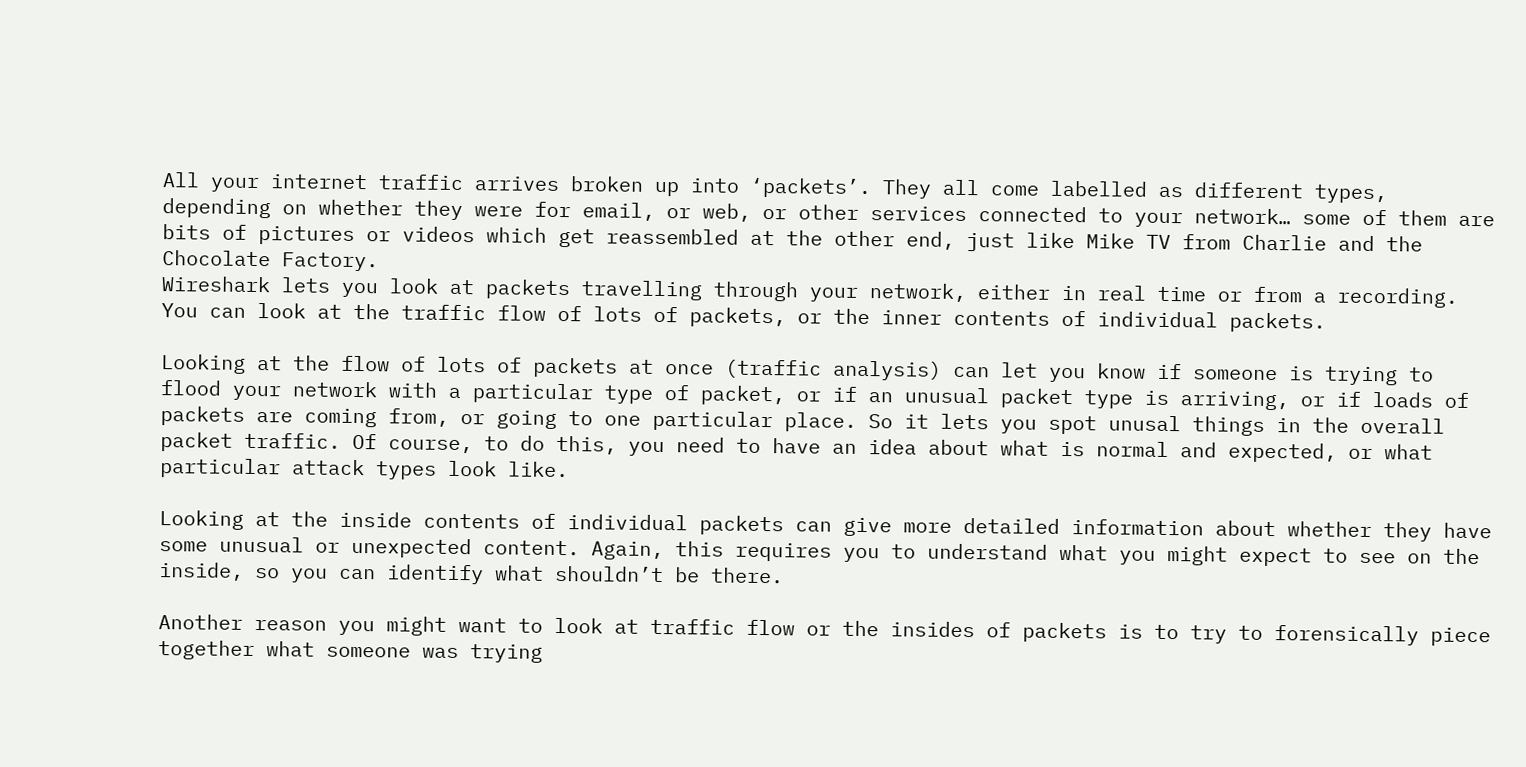All your internet traffic arrives broken up into ‘packets’. They all come labelled as different types, depending on whether they were for email, or web, or other services connected to your network… some of them are bits of pictures or videos which get reassembled at the other end, just like Mike TV from Charlie and the Chocolate Factory.
Wireshark lets you look at packets travelling through your network, either in real time or from a recording. You can look at the traffic flow of lots of packets, or the inner contents of individual packets.

Looking at the flow of lots of packets at once (traffic analysis) can let you know if someone is trying to flood your network with a particular type of packet, or if an unusual packet type is arriving, or if loads of packets are coming from, or going to one particular place. So it lets you spot unusal things in the overall packet traffic. Of course, to do this, you need to have an idea about what is normal and expected, or what particular attack types look like.

Looking at the inside contents of individual packets can give more detailed information about whether they have some unusual or unexpected content. Again, this requires you to understand what you might expect to see on the inside, so you can identify what shouldn’t be there.

Another reason you might want to look at traffic flow or the insides of packets is to try to forensically piece together what someone was trying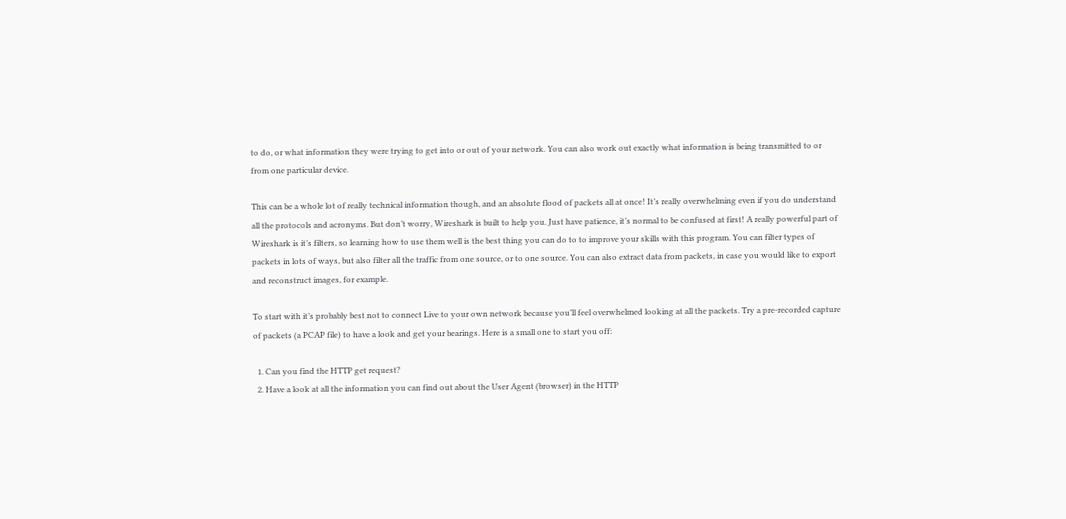to do, or what information they were trying to get into or out of your network. You can also work out exactly what information is being transmitted to or from one particular device.

This can be a whole lot of really technical information though, and an absolute flood of packets all at once! It’s really overwhelming even if you do understand all the protocols and acronyms. But don’t worry, Wireshark is built to help you. Just have patience, it’s normal to be confused at first! A really powerful part of Wireshark is it’s filters, so learning how to use them well is the best thing you can do to to improve your skills with this program. You can filter types of packets in lots of ways, but also filter all the traffic from one source, or to one source. You can also extract data from packets, in case you would like to export and reconstruct images, for example.

To start with it’s probably best not to connect Live to your own network because you’ll feel overwhelmed looking at all the packets. Try a pre-recorded capture of packets (a PCAP file) to have a look and get your bearings. Here is a small one to start you off:

  1. Can you find the HTTP get request?
  2. Have a look at all the information you can find out about the User Agent (browser) in the HTTP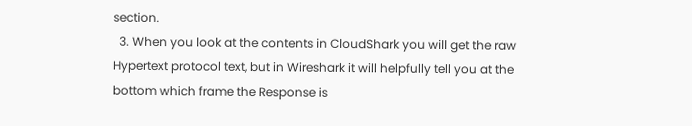section.
  3. When you look at the contents in CloudShark you will get the raw Hypertext protocol text, but in Wireshark it will helpfully tell you at the bottom which frame the Response is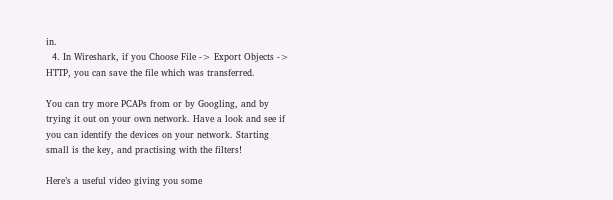in.
  4. In Wireshark, if you Choose File -> Export Objects -> HTTP, you can save the file which was transferred.

You can try more PCAPs from or by Googling, and by trying it out on your own network. Have a look and see if you can identify the devices on your network. Starting small is the key, and practising with the filters!

Here’s a useful video giving you some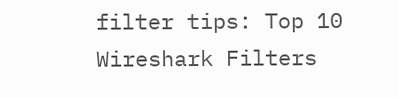filter tips: Top 10 Wireshark Filters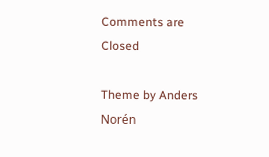Comments are Closed

Theme by Anders Norén